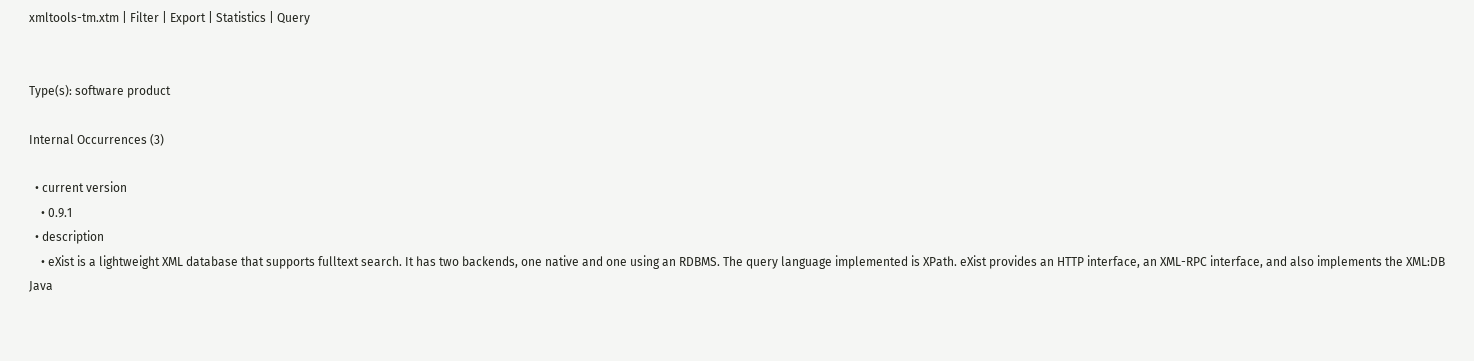xmltools-tm.xtm | Filter | Export | Statistics | Query


Type(s): software product

Internal Occurrences (3)

  • current version
    • 0.9.1
  • description
    • eXist is a lightweight XML database that supports fulltext search. It has two backends, one native and one using an RDBMS. The query language implemented is XPath. eXist provides an HTTP interface, an XML-RPC interface, and also implements the XML:DB Java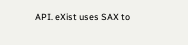API. eXist uses SAX to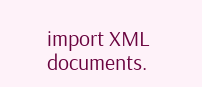import XML documents.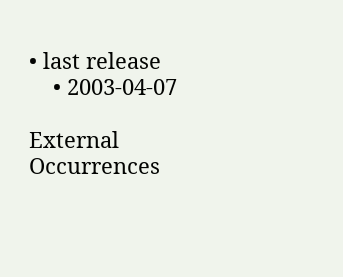• last release
    • 2003-04-07

External Occurrences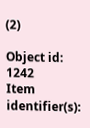(2)

Object id: 1242
Item identifier(s):